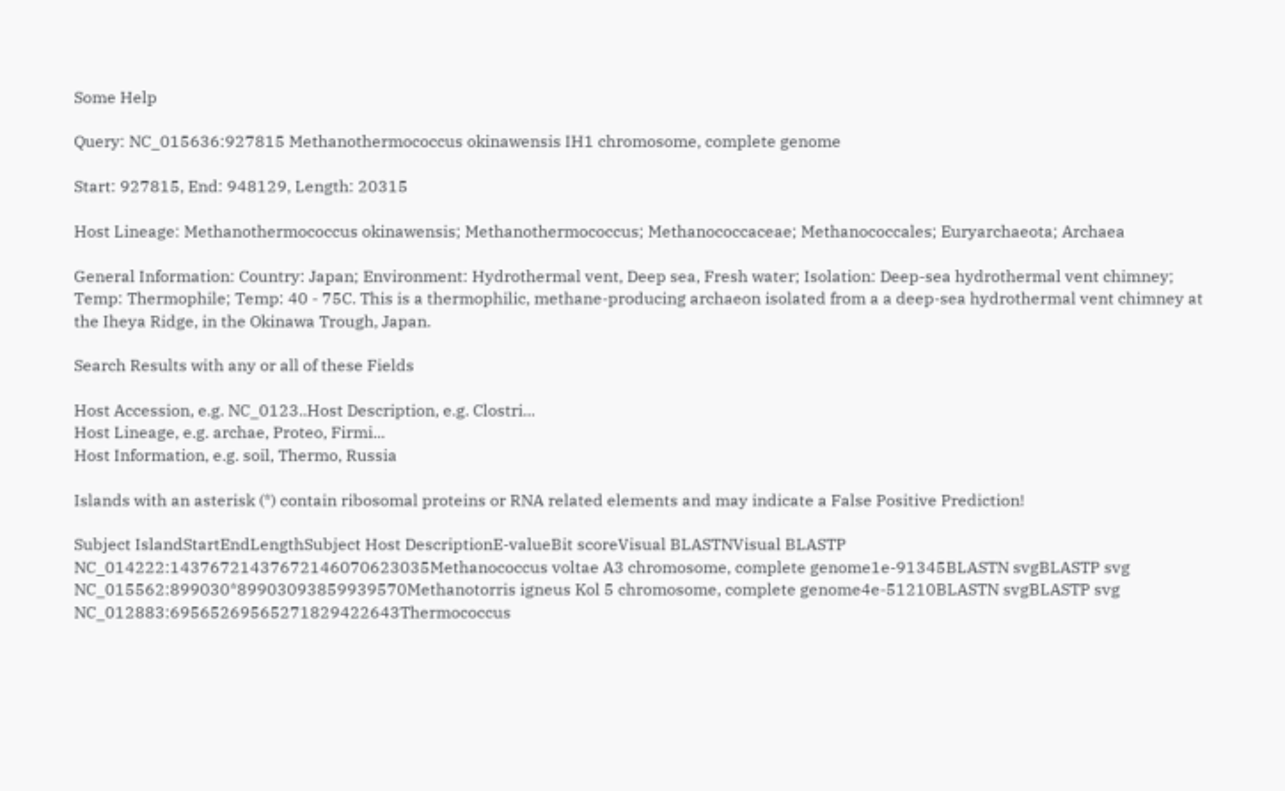Some Help

Query: NC_015636:927815 Methanothermococcus okinawensis IH1 chromosome, complete genome

Start: 927815, End: 948129, Length: 20315

Host Lineage: Methanothermococcus okinawensis; Methanothermococcus; Methanococcaceae; Methanococcales; Euryarchaeota; Archaea

General Information: Country: Japan; Environment: Hydrothermal vent, Deep sea, Fresh water; Isolation: Deep-sea hydrothermal vent chimney; Temp: Thermophile; Temp: 40 - 75C. This is a thermophilic, methane-producing archaeon isolated from a a deep-sea hydrothermal vent chimney at the Iheya Ridge, in the Okinawa Trough, Japan.

Search Results with any or all of these Fields

Host Accession, e.g. NC_0123..Host Description, e.g. Clostri...
Host Lineage, e.g. archae, Proteo, Firmi...
Host Information, e.g. soil, Thermo, Russia

Islands with an asterisk (*) contain ribosomal proteins or RNA related elements and may indicate a False Positive Prediction!

Subject IslandStartEndLengthSubject Host DescriptionE-valueBit scoreVisual BLASTNVisual BLASTP
NC_014222:14376721437672146070623035Methanococcus voltae A3 chromosome, complete genome1e-91345BLASTN svgBLASTP svg
NC_015562:899030*89903093859939570Methanotorris igneus Kol 5 chromosome, complete genome4e-51210BLASTN svgBLASTP svg
NC_012883:69565269565271829422643Thermococcus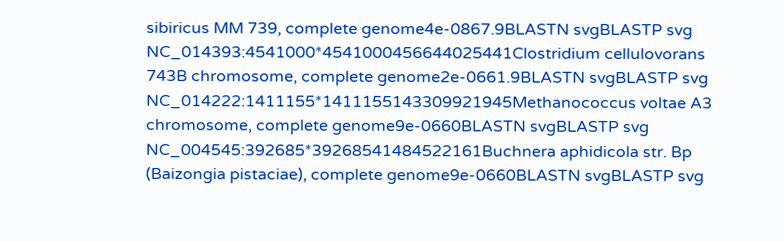sibiricus MM 739, complete genome4e-0867.9BLASTN svgBLASTP svg
NC_014393:4541000*4541000456644025441Clostridium cellulovorans 743B chromosome, complete genome2e-0661.9BLASTN svgBLASTP svg
NC_014222:1411155*1411155143309921945Methanococcus voltae A3 chromosome, complete genome9e-0660BLASTN svgBLASTP svg
NC_004545:392685*39268541484522161Buchnera aphidicola str. Bp (Baizongia pistaciae), complete genome9e-0660BLASTN svgBLASTP svg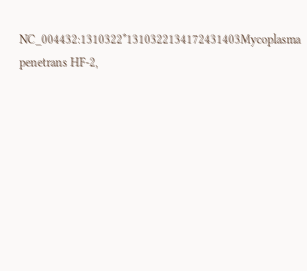NC_004432:1310322*1310322134172431403Mycoplasma penetrans HF-2,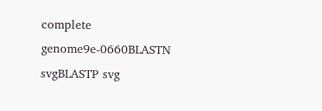complete genome9e-0660BLASTN svgBLASTP svg